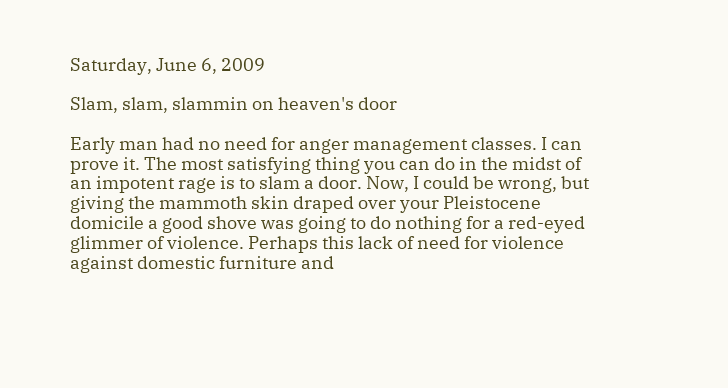Saturday, June 6, 2009

Slam, slam, slammin on heaven's door

Early man had no need for anger management classes. I can prove it. The most satisfying thing you can do in the midst of an impotent rage is to slam a door. Now, I could be wrong, but giving the mammoth skin draped over your Pleistocene domicile a good shove was going to do nothing for a red-eyed glimmer of violence. Perhaps this lack of need for violence against domestic furniture and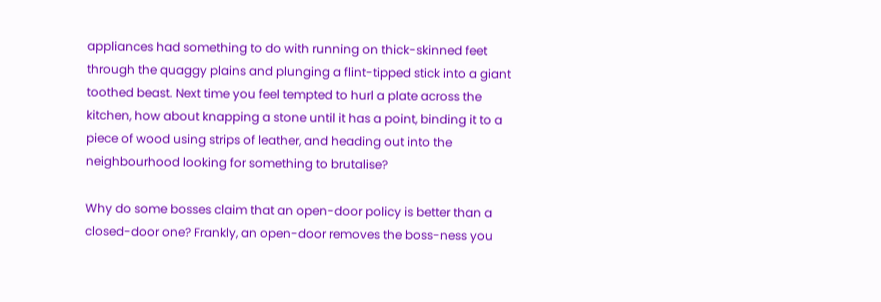appliances had something to do with running on thick-skinned feet through the quaggy plains and plunging a flint-tipped stick into a giant toothed beast. Next time you feel tempted to hurl a plate across the kitchen, how about knapping a stone until it has a point, binding it to a piece of wood using strips of leather, and heading out into the neighbourhood looking for something to brutalise?

Why do some bosses claim that an open-door policy is better than a closed-door one? Frankly, an open-door removes the boss-ness you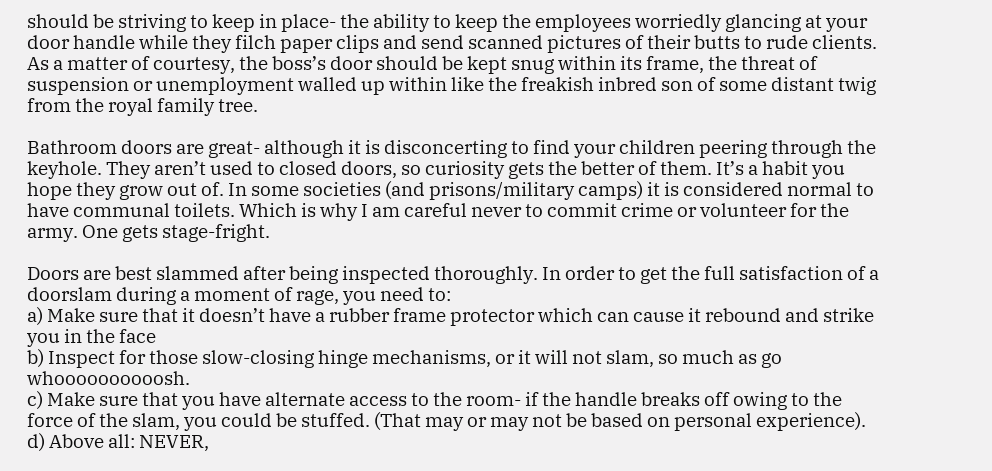should be striving to keep in place- the ability to keep the employees worriedly glancing at your door handle while they filch paper clips and send scanned pictures of their butts to rude clients. As a matter of courtesy, the boss’s door should be kept snug within its frame, the threat of suspension or unemployment walled up within like the freakish inbred son of some distant twig from the royal family tree.

Bathroom doors are great- although it is disconcerting to find your children peering through the keyhole. They aren’t used to closed doors, so curiosity gets the better of them. It’s a habit you hope they grow out of. In some societies (and prisons/military camps) it is considered normal to have communal toilets. Which is why I am careful never to commit crime or volunteer for the army. One gets stage-fright.

Doors are best slammed after being inspected thoroughly. In order to get the full satisfaction of a doorslam during a moment of rage, you need to:
a) Make sure that it doesn’t have a rubber frame protector which can cause it rebound and strike you in the face
b) Inspect for those slow-closing hinge mechanisms, or it will not slam, so much as go whoooooooooosh.
c) Make sure that you have alternate access to the room- if the handle breaks off owing to the force of the slam, you could be stuffed. (That may or may not be based on personal experience).
d) Above all: NEVER,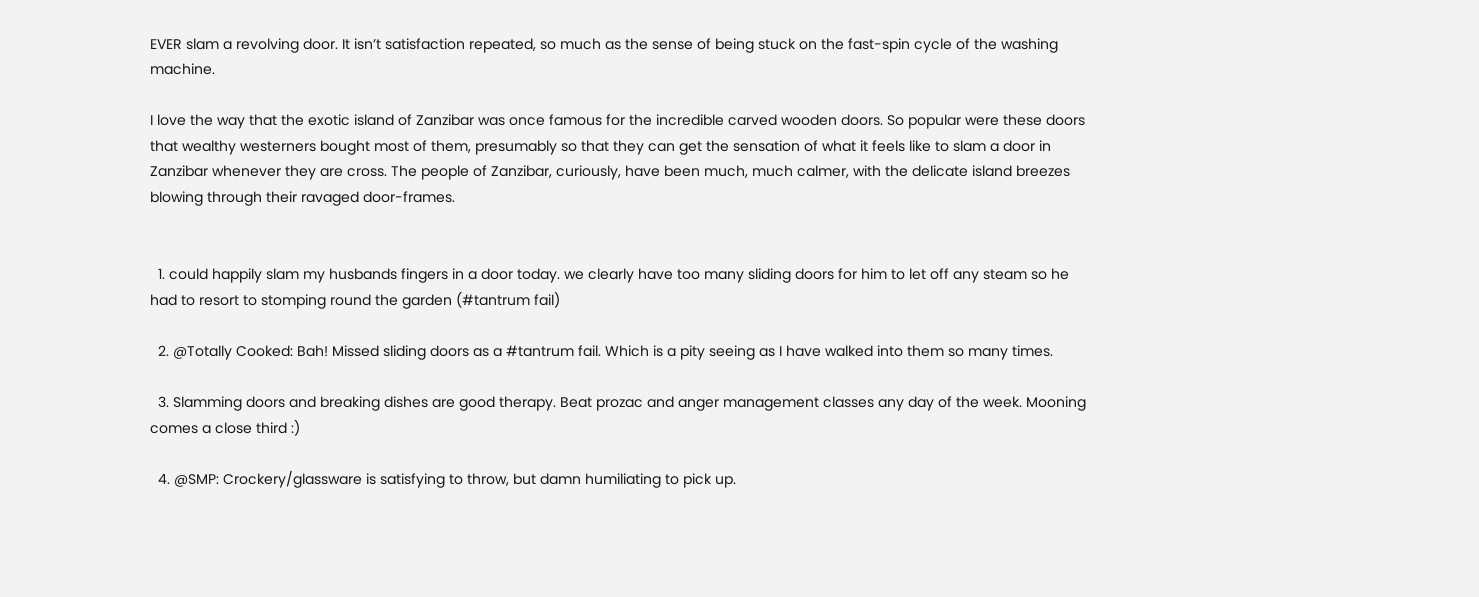EVER slam a revolving door. It isn’t satisfaction repeated, so much as the sense of being stuck on the fast-spin cycle of the washing machine.

I love the way that the exotic island of Zanzibar was once famous for the incredible carved wooden doors. So popular were these doors that wealthy westerners bought most of them, presumably so that they can get the sensation of what it feels like to slam a door in Zanzibar whenever they are cross. The people of Zanzibar, curiously, have been much, much calmer, with the delicate island breezes blowing through their ravaged door-frames.


  1. could happily slam my husbands fingers in a door today. we clearly have too many sliding doors for him to let off any steam so he had to resort to stomping round the garden (#tantrum fail)

  2. @Totally Cooked: Bah! Missed sliding doors as a #tantrum fail. Which is a pity seeing as I have walked into them so many times.

  3. Slamming doors and breaking dishes are good therapy. Beat prozac and anger management classes any day of the week. Mooning comes a close third :)

  4. @SMP: Crockery/glassware is satisfying to throw, but damn humiliating to pick up.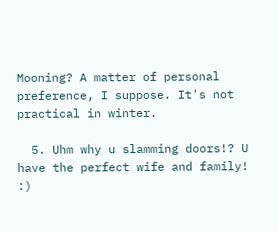Mooning? A matter of personal preference, I suppose. It's not practical in winter.

  5. Uhm why u slamming doors!? U have the perfect wife and family! :)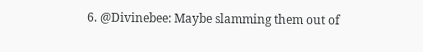6. @Divinebee: Maybe slamming them out of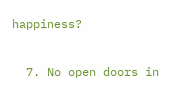happiness?

  7. No open doors in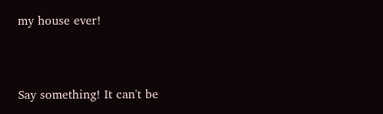my house ever!


Say something! It can't be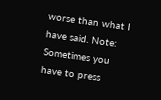worse than what I have said. Note: Sometimes you have to press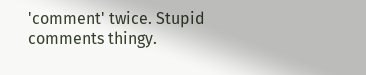'comment' twice. Stupid comments thingy.